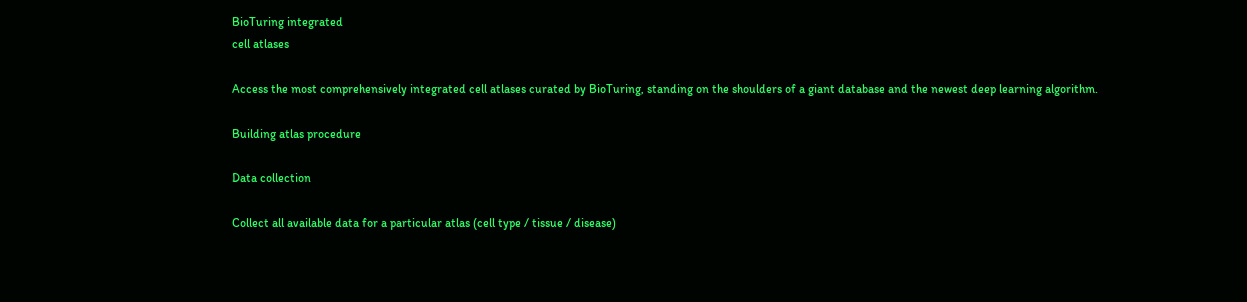BioTuring integrated
cell atlases

Access the most comprehensively integrated cell atlases curated by BioTuring, standing on the shoulders of a giant database and the newest deep learning algorithm.

Building atlas procedure

Data collection

Collect all available data for a particular atlas (cell type / tissue / disease)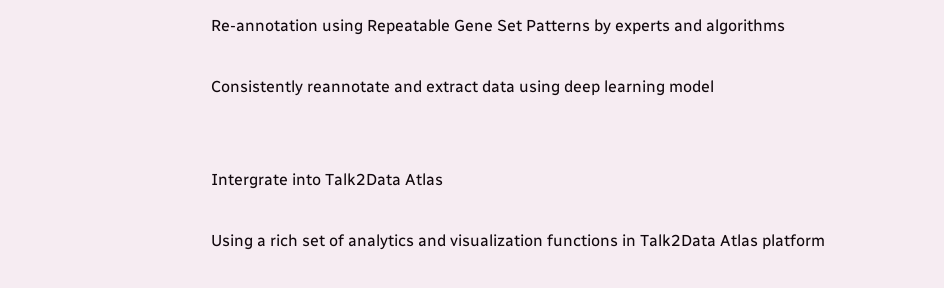Re-annotation using Repeatable Gene Set Patterns by experts and algorithms

Consistently reannotate and extract data using deep learning model


Intergrate into Talk2Data Atlas

Using a rich set of analytics and visualization functions in Talk2Data Atlas platform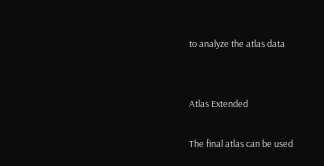to analyze the atlas data


Atlas Extended

The final atlas can be used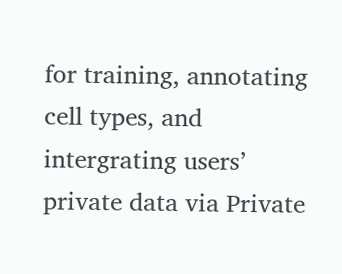for training, annotating cell types, and intergrating users’ private data via Private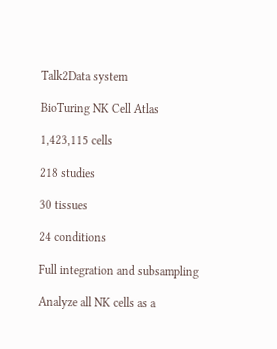Talk2Data system

BioTuring NK Cell Atlas

1,423,115 cells

218 studies

30 tissues

24 conditions

Full integration and subsampling

Analyze all NK cells as a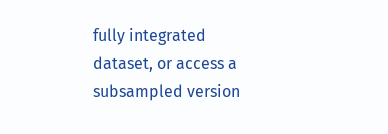fully integrated dataset, or access a subsampled version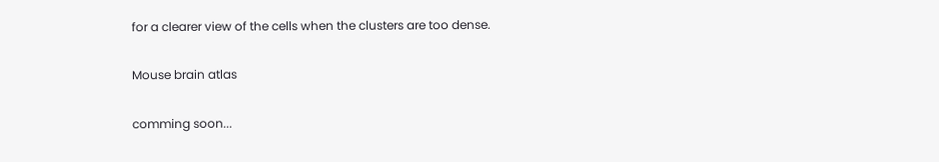for a clearer view of the cells when the clusters are too dense.

Mouse brain atlas

comming soon...